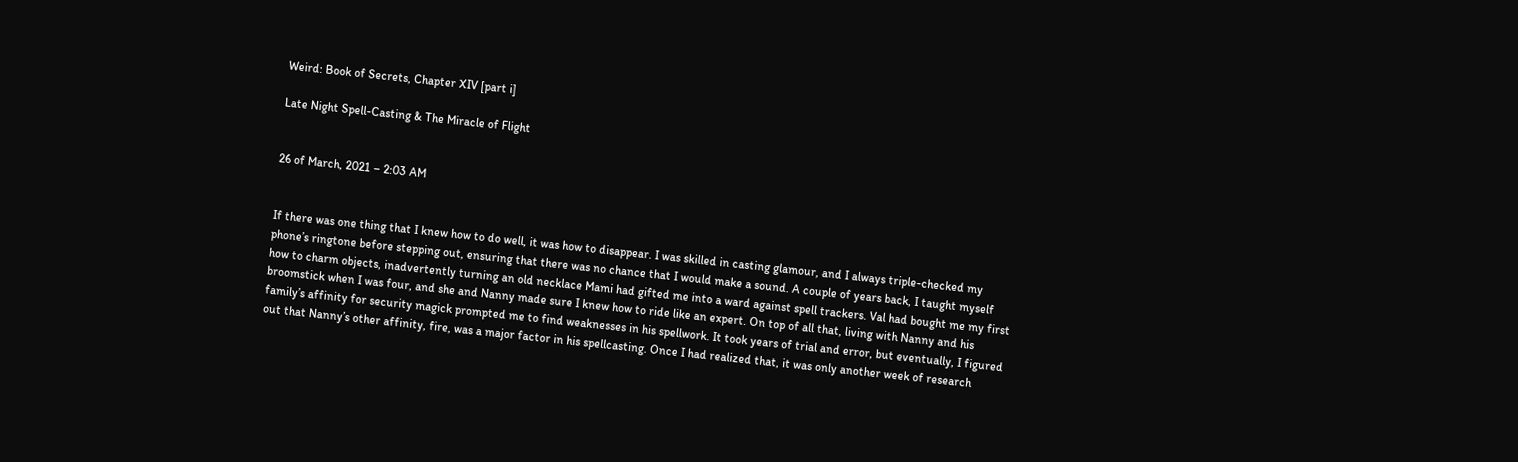Weird: Book of Secrets, Chapter XIV [part i]

Late Night Spell-Casting & The Miracle of Flight


26 of March, 2021 – 2:03 AM


If there was one thing that I knew how to do well, it was how to disappear. I was skilled in casting glamour, and I always triple-checked my phone’s ringtone before stepping out, ensuring that there was no chance that I would make a sound. A couple of years back, I taught myself how to charm objects, inadvertently turning an old necklace Mami had gifted me into a ward against spell trackers. Val had bought me my first broomstick when I was four, and she and Nanny made sure I knew how to ride like an expert. On top of all that, living with Nanny and his family’s affinity for security magick prompted me to find weaknesses in his spellwork. It took years of trial and error, but eventually, I figured out that Nanny’s other affinity, fire, was a major factor in his spellcasting. Once I had realized that, it was only another week of research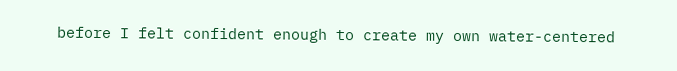before I felt confident enough to create my own water-centered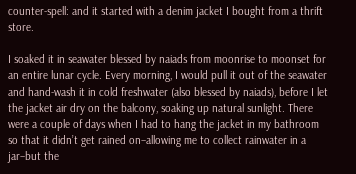counter-spell: and it started with a denim jacket I bought from a thrift store.

I soaked it in seawater blessed by naiads from moonrise to moonset for an entire lunar cycle. Every morning, I would pull it out of the seawater and hand-wash it in cold freshwater (also blessed by naiads), before I let the jacket air dry on the balcony, soaking up natural sunlight. There were a couple of days when I had to hang the jacket in my bathroom so that it didn’t get rained on–allowing me to collect rainwater in a jar–but the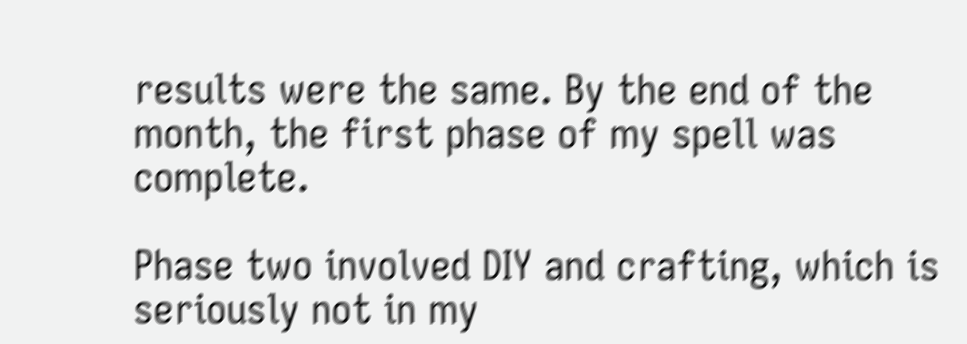results were the same. By the end of the month, the first phase of my spell was complete.

Phase two involved DIY and crafting, which is seriously not in my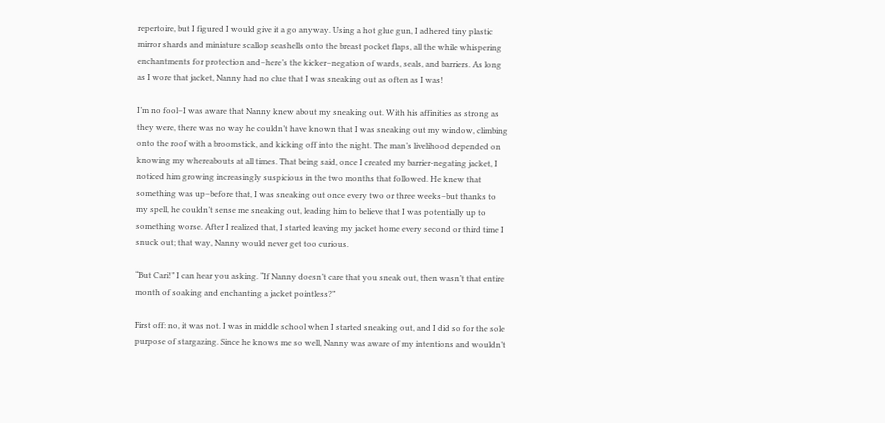repertoire, but I figured I would give it a go anyway. Using a hot glue gun, I adhered tiny plastic mirror shards and miniature scallop seashells onto the breast pocket flaps, all the while whispering enchantments for protection and–here’s the kicker–negation of wards, seals, and barriers. As long as I wore that jacket, Nanny had no clue that I was sneaking out as often as I was!

I’m no fool–I was aware that Nanny knew about my sneaking out. With his affinities as strong as they were, there was no way he couldn’t have known that I was sneaking out my window, climbing onto the roof with a broomstick, and kicking off into the night. The man’s livelihood depended on knowing my whereabouts at all times. That being said, once I created my barrier-negating jacket, I noticed him growing increasingly suspicious in the two months that followed. He knew that something was up–before that, I was sneaking out once every two or three weeks–but thanks to my spell, he couldn’t sense me sneaking out, leading him to believe that I was potentially up to something worse. After I realized that, I started leaving my jacket home every second or third time I snuck out; that way, Nanny would never get too curious.

“But Cari!” I can hear you asking. “If Nanny doesn’t care that you sneak out, then wasn’t that entire month of soaking and enchanting a jacket pointless?”

First off: no, it was not. I was in middle school when I started sneaking out, and I did so for the sole purpose of stargazing. Since he knows me so well, Nanny was aware of my intentions and wouldn’t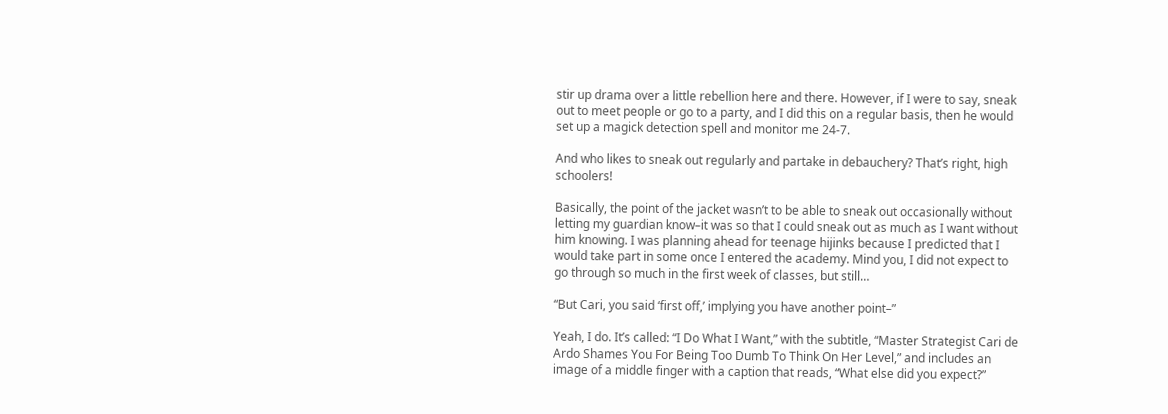stir up drama over a little rebellion here and there. However, if I were to say, sneak out to meet people or go to a party, and I did this on a regular basis, then he would set up a magick detection spell and monitor me 24-7.

And who likes to sneak out regularly and partake in debauchery? That’s right, high schoolers!

Basically, the point of the jacket wasn’t to be able to sneak out occasionally without letting my guardian know–it was so that I could sneak out as much as I want without him knowing. I was planning ahead for teenage hijinks because I predicted that I would take part in some once I entered the academy. Mind you, I did not expect to go through so much in the first week of classes, but still…

“But Cari, you said ‘first off,’ implying you have another point–”

Yeah, I do. It’s called: “I Do What I Want,” with the subtitle, “Master Strategist Cari de Ardo Shames You For Being Too Dumb To Think On Her Level,” and includes an image of a middle finger with a caption that reads, “What else did you expect?”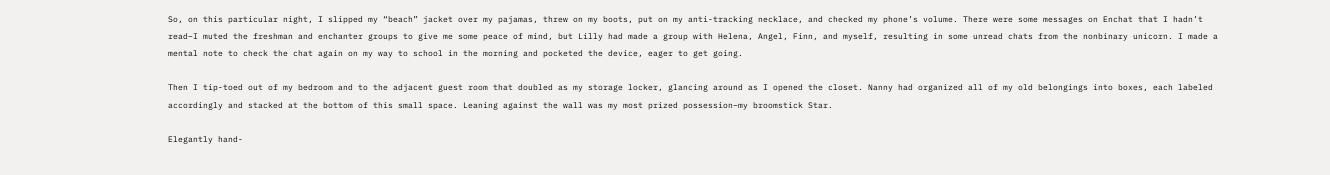So, on this particular night, I slipped my “beach” jacket over my pajamas, threw on my boots, put on my anti-tracking necklace, and checked my phone’s volume. There were some messages on Enchat that I hadn’t read–I muted the freshman and enchanter groups to give me some peace of mind, but Lilly had made a group with Helena, Angel, Finn, and myself, resulting in some unread chats from the nonbinary unicorn. I made a mental note to check the chat again on my way to school in the morning and pocketed the device, eager to get going.

Then I tip-toed out of my bedroom and to the adjacent guest room that doubled as my storage locker, glancing around as I opened the closet. Nanny had organized all of my old belongings into boxes, each labeled accordingly and stacked at the bottom of this small space. Leaning against the wall was my most prized possession–my broomstick Star.

Elegantly hand-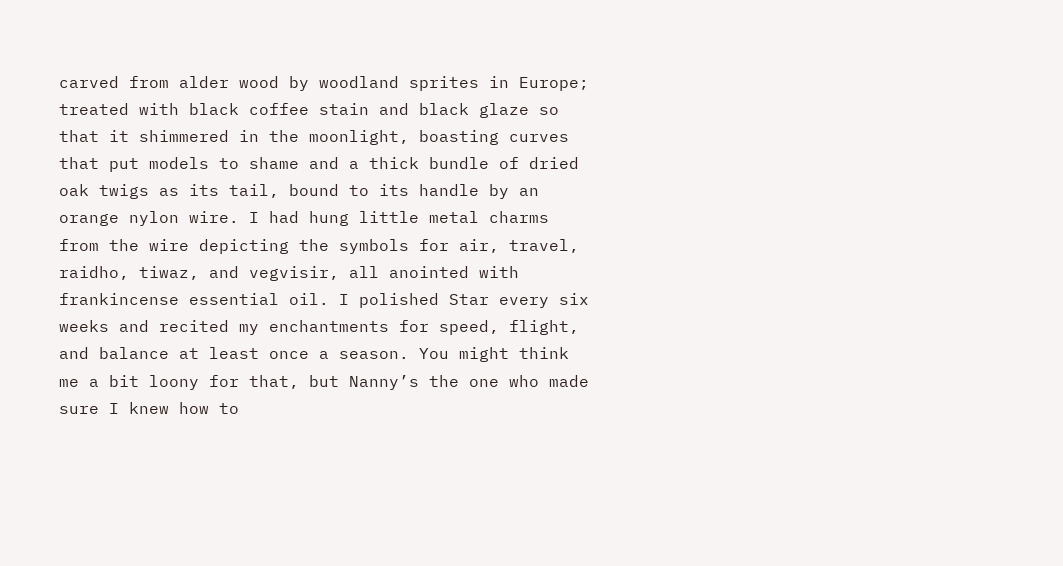carved from alder wood by woodland sprites in Europe; treated with black coffee stain and black glaze so that it shimmered in the moonlight, boasting curves that put models to shame and a thick bundle of dried oak twigs as its tail, bound to its handle by an orange nylon wire. I had hung little metal charms from the wire depicting the symbols for air, travel, raidho, tiwaz, and vegvisir, all anointed with frankincense essential oil. I polished Star every six weeks and recited my enchantments for speed, flight, and balance at least once a season. You might think me a bit loony for that, but Nanny’s the one who made sure I knew how to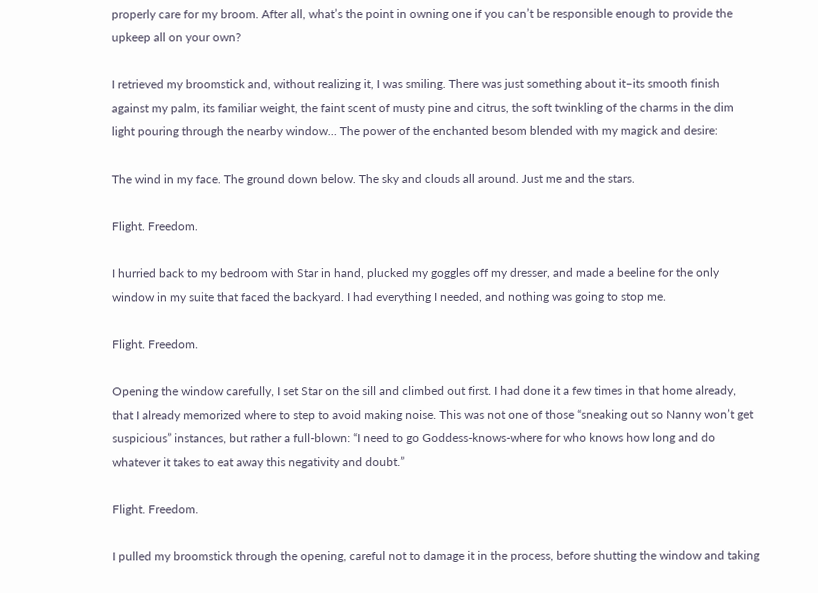properly care for my broom. After all, what’s the point in owning one if you can’t be responsible enough to provide the upkeep all on your own?

I retrieved my broomstick and, without realizing it, I was smiling. There was just something about it–its smooth finish against my palm, its familiar weight, the faint scent of musty pine and citrus, the soft twinkling of the charms in the dim light pouring through the nearby window… The power of the enchanted besom blended with my magick and desire:

The wind in my face. The ground down below. The sky and clouds all around. Just me and the stars.

Flight. Freedom.

I hurried back to my bedroom with Star in hand, plucked my goggles off my dresser, and made a beeline for the only window in my suite that faced the backyard. I had everything I needed, and nothing was going to stop me.

Flight. Freedom.

Opening the window carefully, I set Star on the sill and climbed out first. I had done it a few times in that home already, that I already memorized where to step to avoid making noise. This was not one of those “sneaking out so Nanny won’t get suspicious” instances, but rather a full-blown: “I need to go Goddess-knows-where for who knows how long and do whatever it takes to eat away this negativity and doubt.”

Flight. Freedom.

I pulled my broomstick through the opening, careful not to damage it in the process, before shutting the window and taking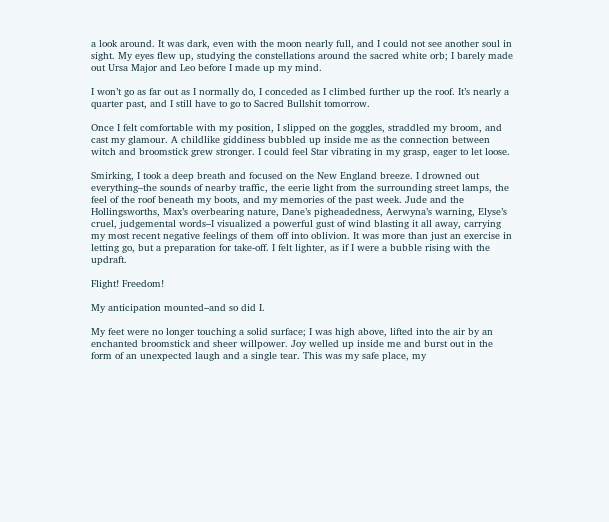a look around. It was dark, even with the moon nearly full, and I could not see another soul in sight. My eyes flew up, studying the constellations around the sacred white orb; I barely made out Ursa Major and Leo before I made up my mind.

I won’t go as far out as I normally do, I conceded as I climbed further up the roof. It’s nearly a quarter past, and I still have to go to Sacred Bullshit tomorrow.

Once I felt comfortable with my position, I slipped on the goggles, straddled my broom, and cast my glamour. A childlike giddiness bubbled up inside me as the connection between witch and broomstick grew stronger. I could feel Star vibrating in my grasp, eager to let loose.

Smirking, I took a deep breath and focused on the New England breeze. I drowned out everything–the sounds of nearby traffic, the eerie light from the surrounding street lamps, the feel of the roof beneath my boots, and my memories of the past week. Jude and the Hollingsworths, Max’s overbearing nature, Dane’s pigheadedness, Aerwyna’s warning, Elyse’s cruel, judgemental words–I visualized a powerful gust of wind blasting it all away, carrying my most recent negative feelings of them off into oblivion. It was more than just an exercise in letting go, but a preparation for take-off. I felt lighter, as if I were a bubble rising with the updraft.

Flight! Freedom!

My anticipation mounted–and so did I.

My feet were no longer touching a solid surface; I was high above, lifted into the air by an enchanted broomstick and sheer willpower. Joy welled up inside me and burst out in the form of an unexpected laugh and a single tear. This was my safe place, my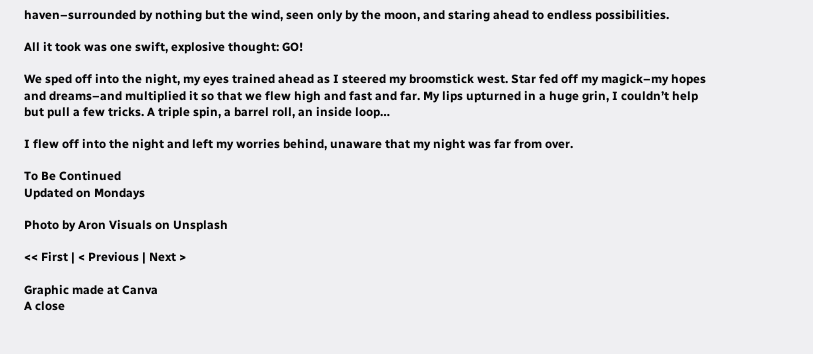haven–surrounded by nothing but the wind, seen only by the moon, and staring ahead to endless possibilities.

All it took was one swift, explosive thought: GO!

We sped off into the night, my eyes trained ahead as I steered my broomstick west. Star fed off my magick–my hopes and dreams–and multiplied it so that we flew high and fast and far. My lips upturned in a huge grin, I couldn’t help but pull a few tricks. A triple spin, a barrel roll, an inside loop…

I flew off into the night and left my worries behind, unaware that my night was far from over.

To Be Continued
Updated on Mondays

Photo by Aron Visuals on Unsplash

<< First | < Previous | Next >

Graphic made at Canva
A close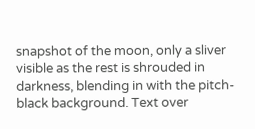snapshot of the moon, only a sliver visible as the rest is shrouded in darkness, blending in with the pitch-black background. Text over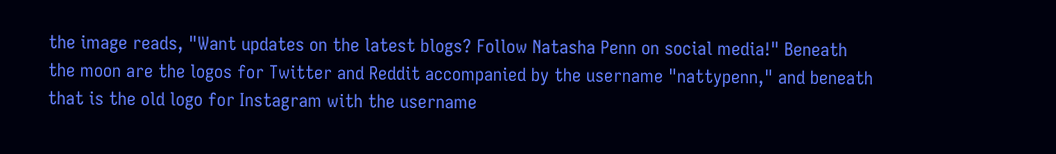the image reads, "Want updates on the latest blogs? Follow Natasha Penn on social media!" Beneath the moon are the logos for Twitter and Reddit accompanied by the username "nattypenn," and beneath that is the old logo for Instagram with the username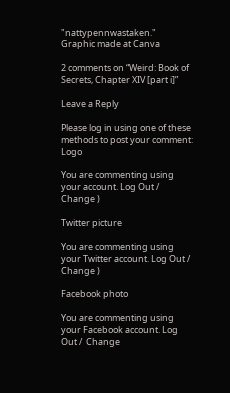"nattypennwastaken."
Graphic made at Canva

2 comments on “Weird: Book of Secrets, Chapter XIV [part i]”

Leave a Reply

Please log in using one of these methods to post your comment: Logo

You are commenting using your account. Log Out /  Change )

Twitter picture

You are commenting using your Twitter account. Log Out /  Change )

Facebook photo

You are commenting using your Facebook account. Log Out /  Change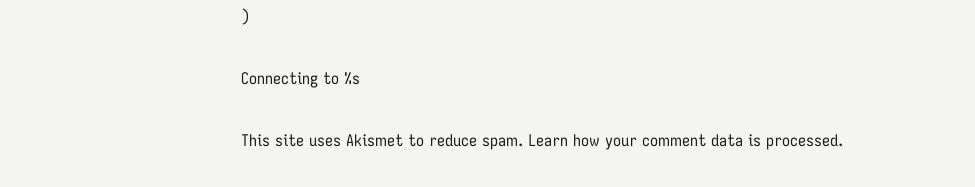)

Connecting to %s

This site uses Akismet to reduce spam. Learn how your comment data is processed.